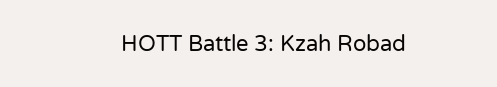HOTT Battle 3: Kzah Robad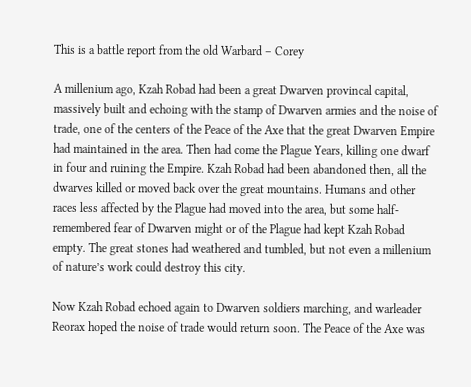This is a battle report from the old Warbard – Corey

A millenium ago, Kzah Robad had been a great Dwarven provincal capital, massively built and echoing with the stamp of Dwarven armies and the noise of trade, one of the centers of the Peace of the Axe that the great Dwarven Empire had maintained in the area. Then had come the Plague Years, killing one dwarf in four and ruining the Empire. Kzah Robad had been abandoned then, all the dwarves killed or moved back over the great mountains. Humans and other races less affected by the Plague had moved into the area, but some half-remembered fear of Dwarven might or of the Plague had kept Kzah Robad empty. The great stones had weathered and tumbled, but not even a millenium of nature’s work could destroy this city.

Now Kzah Robad echoed again to Dwarven soldiers marching, and warleader Reorax hoped the noise of trade would return soon. The Peace of the Axe was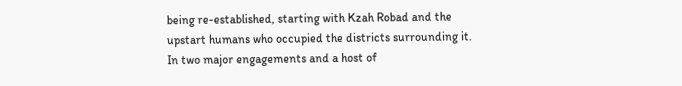being re-established, starting with Kzah Robad and the upstart humans who occupied the districts surrounding it. In two major engagements and a host of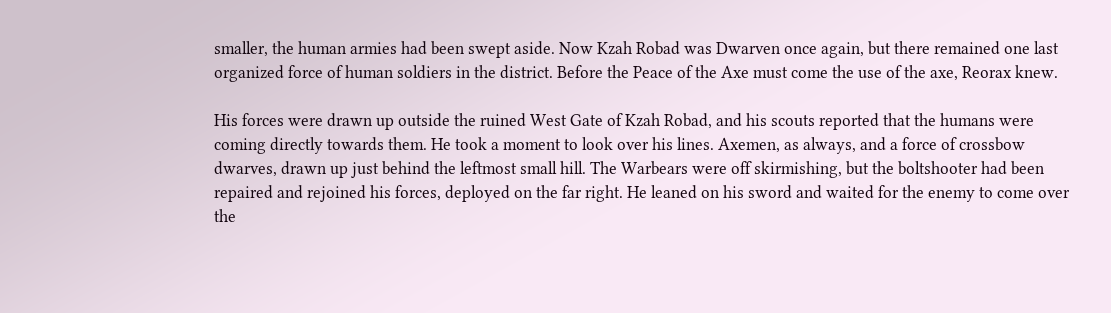smaller, the human armies had been swept aside. Now Kzah Robad was Dwarven once again, but there remained one last organized force of human soldiers in the district. Before the Peace of the Axe must come the use of the axe, Reorax knew.

His forces were drawn up outside the ruined West Gate of Kzah Robad, and his scouts reported that the humans were coming directly towards them. He took a moment to look over his lines. Axemen, as always, and a force of crossbow dwarves, drawn up just behind the leftmost small hill. The Warbears were off skirmishing, but the boltshooter had been repaired and rejoined his forces, deployed on the far right. He leaned on his sword and waited for the enemy to come over the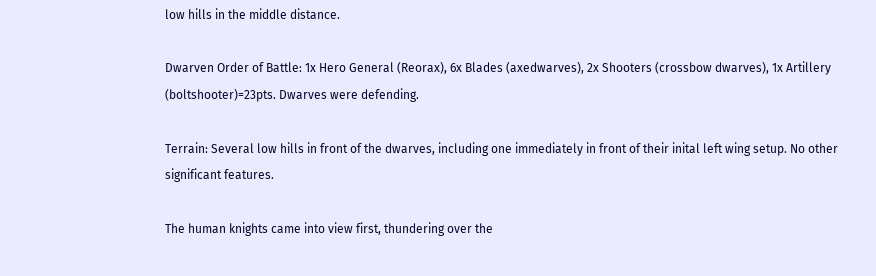low hills in the middle distance.

Dwarven Order of Battle: 1x Hero General (Reorax), 6x Blades (axedwarves), 2x Shooters (crossbow dwarves), 1x Artillery (boltshooter)=23pts. Dwarves were defending.

Terrain: Several low hills in front of the dwarves, including one immediately in front of their inital left wing setup. No other significant features.

The human knights came into view first, thundering over the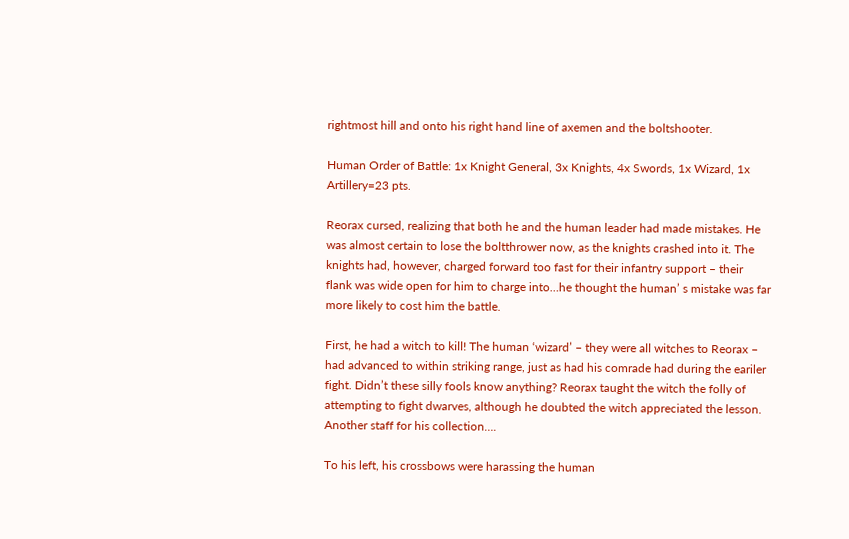rightmost hill and onto his right hand line of axemen and the boltshooter.

Human Order of Battle: 1x Knight General, 3x Knights, 4x Swords, 1x Wizard, 1x Artillery=23 pts.

Reorax cursed, realizing that both he and the human leader had made mistakes. He was almost certain to lose the boltthrower now, as the knights crashed into it. The knights had, however, charged forward too fast for their infantry support – their flank was wide open for him to charge into…he thought the human’ s mistake was far more likely to cost him the battle.

First, he had a witch to kill! The human ‘wizard’ – they were all witches to Reorax – had advanced to within striking range, just as had his comrade had during the eariler fight. Didn’t these silly fools know anything? Reorax taught the witch the folly of attempting to fight dwarves, although he doubted the witch appreciated the lesson. Another staff for his collection….

To his left, his crossbows were harassing the human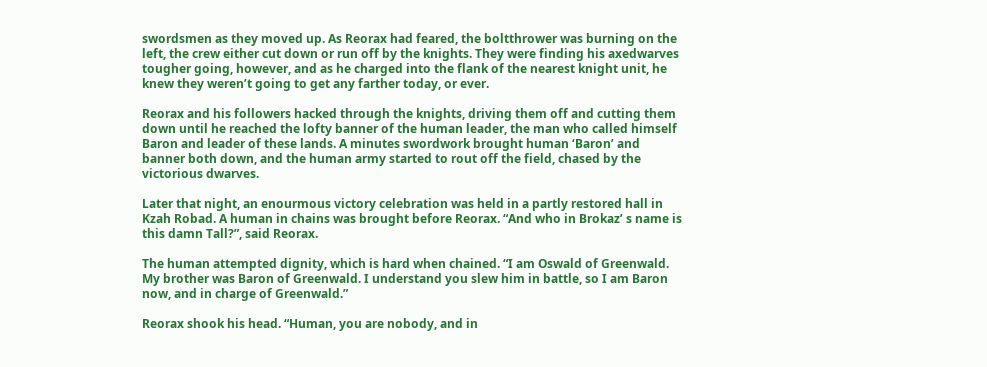swordsmen as they moved up. As Reorax had feared, the boltthrower was burning on the left, the crew either cut down or run off by the knights. They were finding his axedwarves tougher going, however, and as he charged into the flank of the nearest knight unit, he knew they weren’t going to get any farther today, or ever.

Reorax and his followers hacked through the knights, driving them off and cutting them down until he reached the lofty banner of the human leader, the man who called himself Baron and leader of these lands. A minutes swordwork brought human ‘Baron’ and banner both down, and the human army started to rout off the field, chased by the victorious dwarves.

Later that night, an enourmous victory celebration was held in a partly restored hall in Kzah Robad. A human in chains was brought before Reorax. “And who in Brokaz’ s name is this damn Tall?”, said Reorax.

The human attempted dignity, which is hard when chained. “I am Oswald of Greenwald. My brother was Baron of Greenwald. I understand you slew him in battle, so I am Baron now, and in charge of Greenwald.”

Reorax shook his head. “Human, you are nobody, and in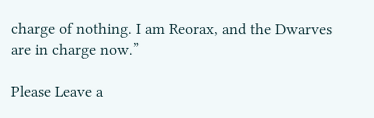charge of nothing. I am Reorax, and the Dwarves are in charge now.”

Please Leave a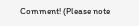Comment! (Please note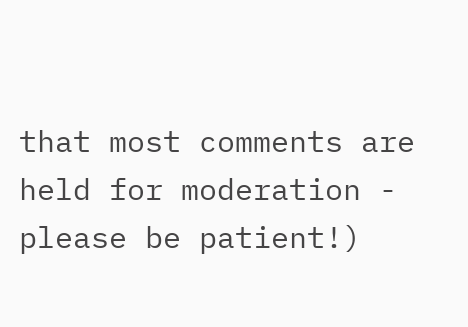that most comments are held for moderation - please be patient!)